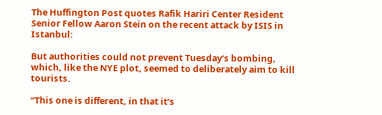The Huffington Post quotes Rafik Hariri Center Resident Senior Fellow Aaron Stein on the recent attack by ISIS in Istanbul:

But authorities could not prevent Tuesday’s bombing, which, like the NYE plot, seemed to deliberately aim to kill tourists.

“This one is different, in that it’s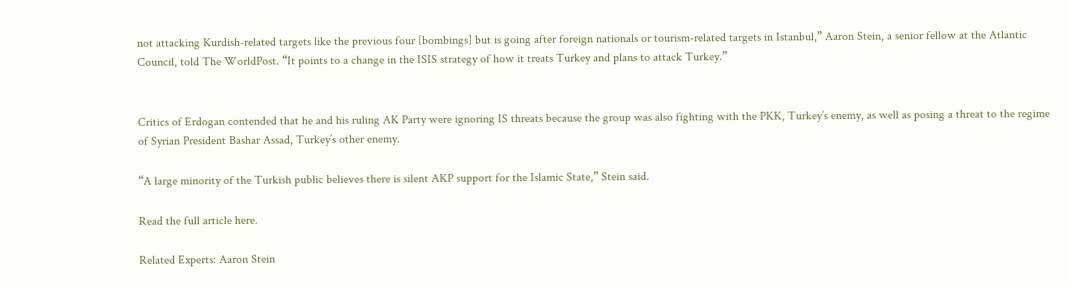not attacking Kurdish-related targets like the previous four [bombings] but is going after foreign nationals or tourism-related targets in Istanbul,” Aaron Stein, a senior fellow at the Atlantic Council, told The WorldPost. “It points to a change in the ISIS strategy of how it treats Turkey and plans to attack Turkey.”


Critics of Erdogan contended that he and his ruling AK Party were ignoring IS threats because the group was also fighting with the PKK, Turkey’s enemy, as well as posing a threat to the regime of Syrian President Bashar Assad, Turkey’s other enemy.

“A large minority of the Turkish public believes there is silent AKP support for the Islamic State,” Stein said.

Read the full article here.

Related Experts: Aaron Stein